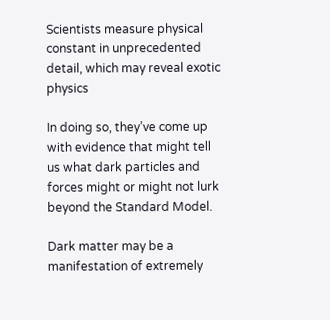Scientists measure physical constant in unprecedented detail, which may reveal exotic physics

In doing so, they’ve come up with evidence that might tell us what dark particles and forces might or might not lurk beyond the Standard Model.

Dark matter may be a manifestation of extremely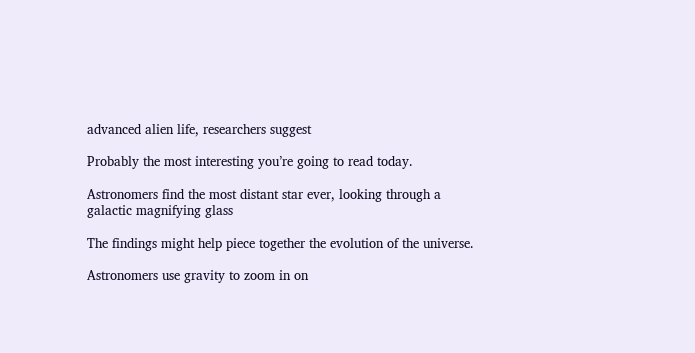advanced alien life, researchers suggest

Probably the most interesting you’re going to read today.

Astronomers find the most distant star ever, looking through a galactic magnifying glass

The findings might help piece together the evolution of the universe.

Astronomers use gravity to zoom in on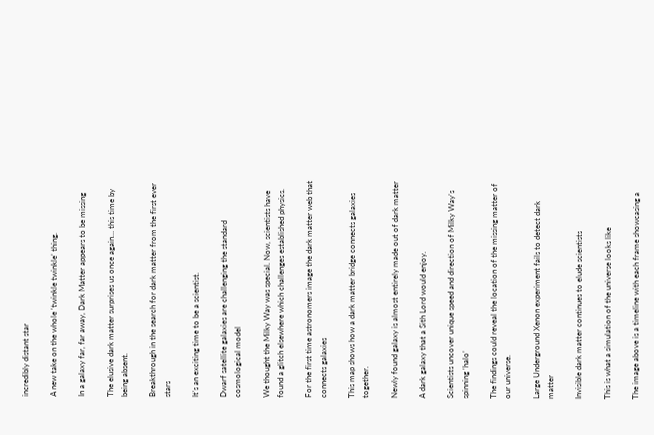incredibly distant star

A new take on the whole ‘twinkle twinkle’ thing.

In a galaxy far, far away, Dark Matter appears to be missing

The elusive dark matter surprises us once again… this time by being absent.

Breakthrough in the search for dark matter from the first ever stars

It’s an exciting time to be a scientist.

Dwarf satellite galaxies are challenging the standard cosmological model

We thought the Milky Way was special. Now, scientists have found a glitch elsewhere which challenges established physics.

For the first time astronomers image the dark matter web that connects galaxies

This map shows how a dark matter bridge connects galaxies together.

Newly found galaxy is almost entirely made out of dark matter

A dark galaxy that a Sith Lord would enjoy.

Scientists uncover unique speed and direction of Milky Way’s spinning ‘halo’

The findings could reveal the location of the missing matter of our universe.

Large Underground Xenon experiment fails to detect dark matter

Invisible dark matter continues to elude scientists

This is what a simulation of the universe looks like

The image above is a timeline with each frame showcasing a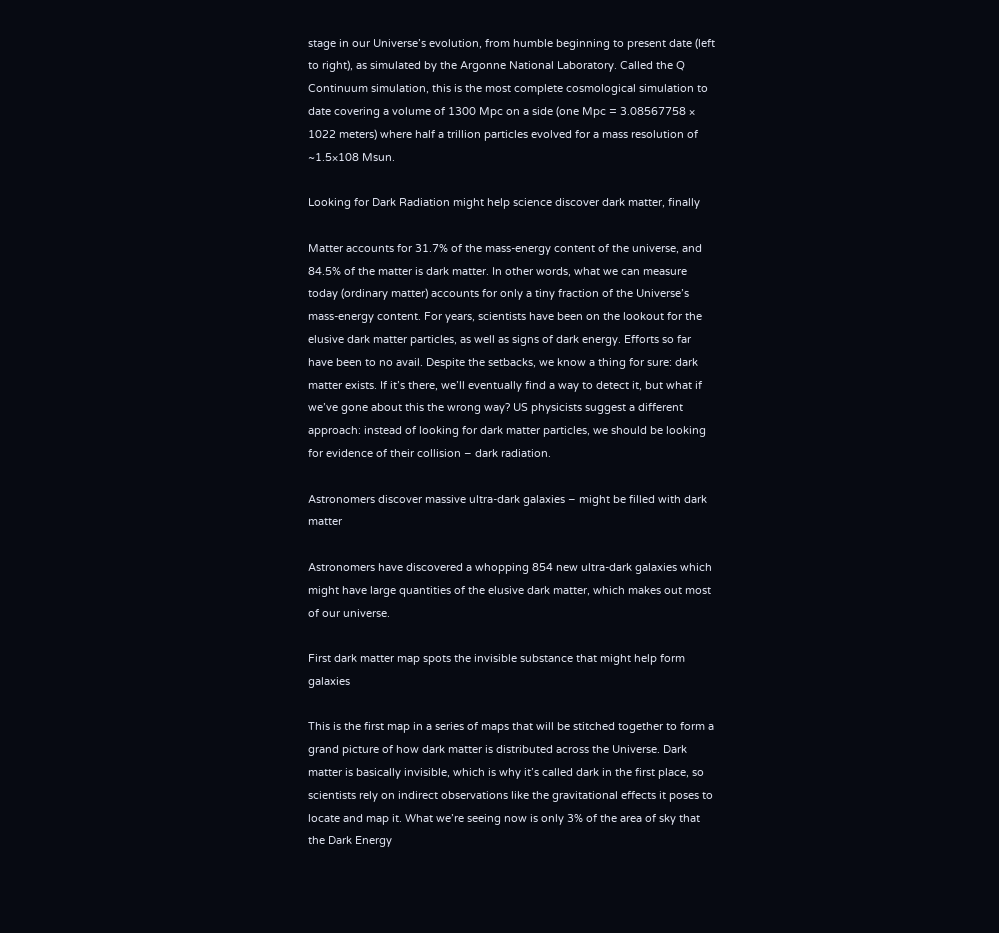stage in our Universe’s evolution, from humble beginning to present date (left to right), as simulated by the Argonne National Laboratory. Called the Q Continuum simulation, this is the most complete cosmological simulation to date covering a volume of 1300 Mpc on a side (one Mpc = 3.08567758 × 1022 meters) where half a trillion particles evolved for a mass resolution of ~1.5×108 Msun.

Looking for Dark Radiation might help science discover dark matter, finally

Matter accounts for 31.7% of the mass-energy content of the universe, and 84.5% of the matter is dark matter. In other words, what we can measure today (ordinary matter) accounts for only a tiny fraction of the Universe’s mass-energy content. For years, scientists have been on the lookout for the elusive dark matter particles, as well as signs of dark energy. Efforts so far have been to no avail. Despite the setbacks, we know a thing for sure: dark matter exists. If it’s there, we’ll eventually find a way to detect it, but what if we’ve gone about this the wrong way? US physicists suggest a different approach: instead of looking for dark matter particles, we should be looking for evidence of their collision – dark radiation.

Astronomers discover massive ultra-dark galaxies – might be filled with dark matter

Astronomers have discovered a whopping 854 new ultra-dark galaxies which might have large quantities of the elusive dark matter, which makes out most of our universe.

First dark matter map spots the invisible substance that might help form galaxies

This is the first map in a series of maps that will be stitched together to form a grand picture of how dark matter is distributed across the Universe. Dark matter is basically invisible, which is why it’s called dark in the first place, so scientists rely on indirect observations like the gravitational effects it poses to locate and map it. What we’re seeing now is only 3% of the area of sky that the Dark Energy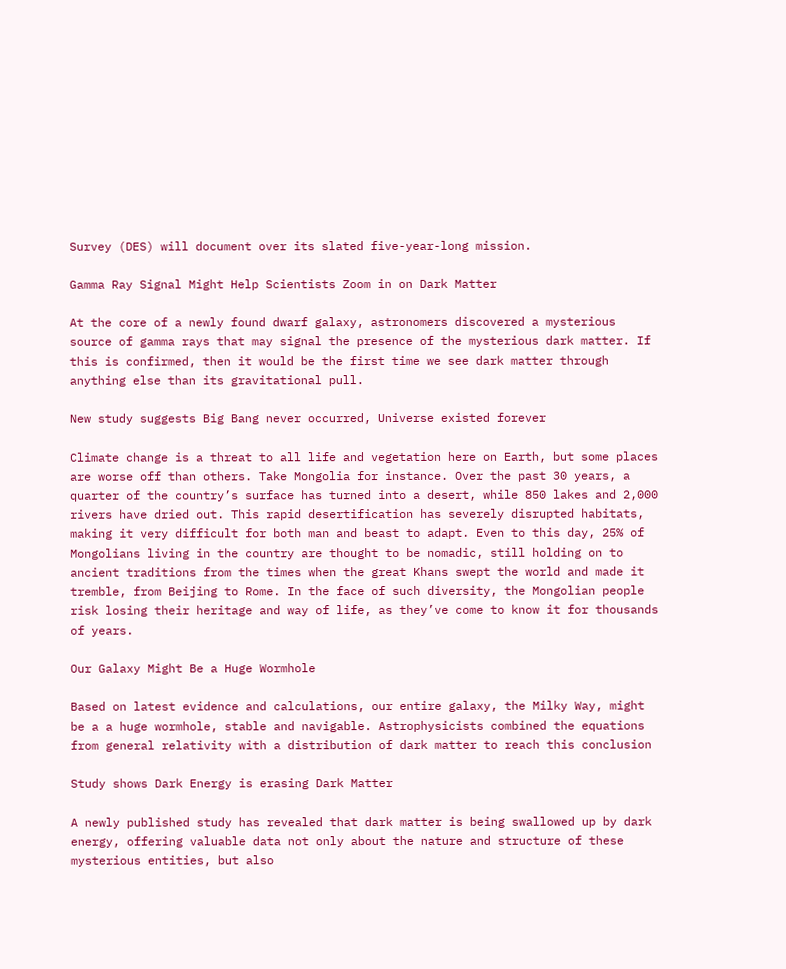Survey (DES) will document over its slated five-year-long mission.

Gamma Ray Signal Might Help Scientists Zoom in on Dark Matter

At the core of a newly found dwarf galaxy, astronomers discovered a mysterious source of gamma rays that may signal the presence of the mysterious dark matter. If this is confirmed, then it would be the first time we see dark matter through anything else than its gravitational pull.

New study suggests Big Bang never occurred, Universe existed forever

Climate change is a threat to all life and vegetation here on Earth, but some places are worse off than others. Take Mongolia for instance. Over the past 30 years, a quarter of the country’s surface has turned into a desert, while 850 lakes and 2,000 rivers have dried out. This rapid desertification has severely disrupted habitats, making it very difficult for both man and beast to adapt. Even to this day, 25% of Mongolians living in the country are thought to be nomadic, still holding on to ancient traditions from the times when the great Khans swept the world and made it tremble, from Beijing to Rome. In the face of such diversity, the Mongolian people risk losing their heritage and way of life, as they’ve come to know it for thousands of years.

Our Galaxy Might Be a Huge Wormhole

Based on latest evidence and calculations, our entire galaxy, the Milky Way, might be a a huge wormhole, stable and navigable. Astrophysicists combined the equations from general relativity with a distribution of dark matter to reach this conclusion

Study shows Dark Energy is erasing Dark Matter

A newly published study has revealed that dark matter is being swallowed up by dark energy, offering valuable data not only about the nature and structure of these mysterious entities, but also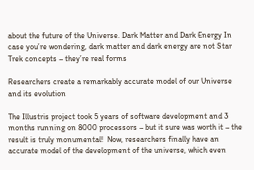about the future of the Universe. Dark Matter and Dark Energy In case you’re wondering, dark matter and dark energy are not Star Trek concepts – they’re real forms

Researchers create a remarkably accurate model of our Universe and its evolution

The Illustris project took 5 years of software development and 3 months running on 8000 processors – but it sure was worth it – the result is truly monumental!  Now, researchers finally have an accurate model of the development of the universe, which even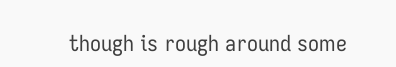though is rough around some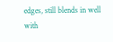edges, still blends in well with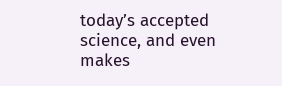today’s accepted science, and even makes